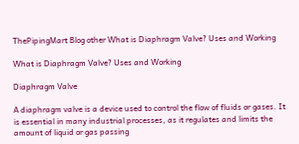ThePipingMart Blog other What is Diaphragm Valve? Uses and Working

What is Diaphragm Valve? Uses and Working

Diaphragm Valve

A diaphragm valve is a device used to control the flow of fluids or gases. It is essential in many industrial processes, as it regulates and limits the amount of liquid or gas passing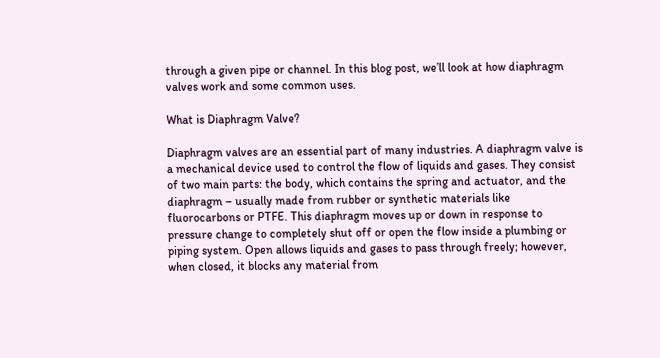through a given pipe or channel. In this blog post, we’ll look at how diaphragm valves work and some common uses.

What is Diaphragm Valve?

Diaphragm valves are an essential part of many industries. A diaphragm valve is a mechanical device used to control the flow of liquids and gases. They consist of two main parts: the body, which contains the spring and actuator, and the diaphragm – usually made from rubber or synthetic materials like fluorocarbons or PTFE. This diaphragm moves up or down in response to pressure change to completely shut off or open the flow inside a plumbing or piping system. Open allows liquids and gases to pass through freely; however, when closed, it blocks any material from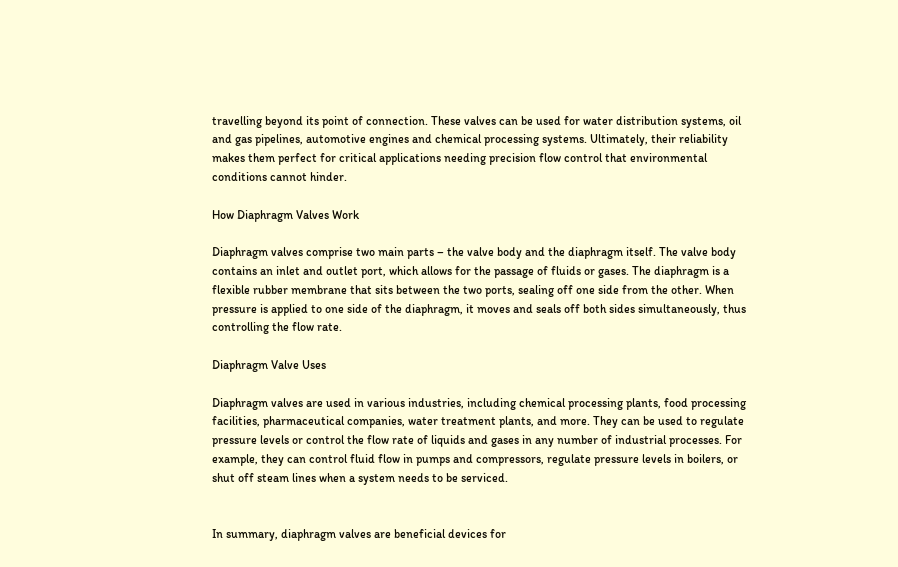travelling beyond its point of connection. These valves can be used for water distribution systems, oil and gas pipelines, automotive engines and chemical processing systems. Ultimately, their reliability makes them perfect for critical applications needing precision flow control that environmental conditions cannot hinder.

How Diaphragm Valves Work

Diaphragm valves comprise two main parts – the valve body and the diaphragm itself. The valve body contains an inlet and outlet port, which allows for the passage of fluids or gases. The diaphragm is a flexible rubber membrane that sits between the two ports, sealing off one side from the other. When pressure is applied to one side of the diaphragm, it moves and seals off both sides simultaneously, thus controlling the flow rate.

Diaphragm Valve Uses

Diaphragm valves are used in various industries, including chemical processing plants, food processing facilities, pharmaceutical companies, water treatment plants, and more. They can be used to regulate pressure levels or control the flow rate of liquids and gases in any number of industrial processes. For example, they can control fluid flow in pumps and compressors, regulate pressure levels in boilers, or shut off steam lines when a system needs to be serviced.


In summary, diaphragm valves are beneficial devices for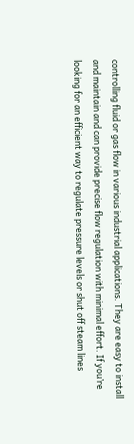controlling fluid or gas flow in various industrial applications. They are easy to install and maintain and can provide precise flow regulation with minimal effort. If you’re looking for an efficient way to regulate pressure levels or shut off steam lines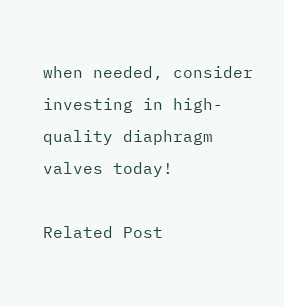when needed, consider investing in high-quality diaphragm valves today!

Related Post